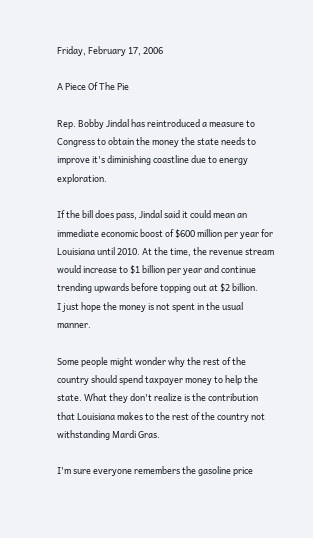Friday, February 17, 2006

A Piece Of The Pie

Rep. Bobby Jindal has reintroduced a measure to Congress to obtain the money the state needs to improve it's diminishing coastline due to energy exploration.

If the bill does pass, Jindal said it could mean an immediate economic boost of $600 million per year for Louisiana until 2010. At the time, the revenue stream would increase to $1 billion per year and continue trending upwards before topping out at $2 billion.
I just hope the money is not spent in the usual manner.

Some people might wonder why the rest of the country should spend taxpayer money to help the state. What they don't realize is the contribution that Louisiana makes to the rest of the country not withstanding Mardi Gras.

I'm sure everyone remembers the gasoline price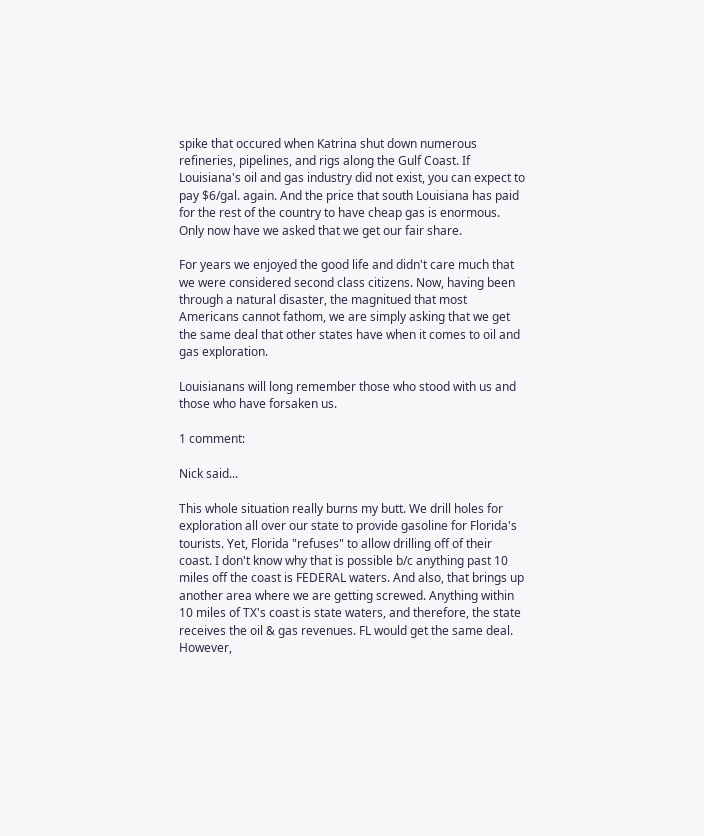spike that occured when Katrina shut down numerous refineries, pipelines, and rigs along the Gulf Coast. If Louisiana's oil and gas industry did not exist, you can expect to pay $6/gal. again. And the price that south Louisiana has paid for the rest of the country to have cheap gas is enormous. Only now have we asked that we get our fair share.

For years we enjoyed the good life and didn't care much that we were considered second class citizens. Now, having been through a natural disaster, the magnitued that most Americans cannot fathom, we are simply asking that we get the same deal that other states have when it comes to oil and gas exploration.

Louisianans will long remember those who stood with us and those who have forsaken us.

1 comment:

Nick said...

This whole situation really burns my butt. We drill holes for exploration all over our state to provide gasoline for Florida's tourists. Yet, Florida "refuses" to allow drilling off of their coast. I don't know why that is possible b/c anything past 10 miles off the coast is FEDERAL waters. And also, that brings up another area where we are getting screwed. Anything within 10 miles of TX's coast is state waters, and therefore, the state receives the oil & gas revenues. FL would get the same deal. However,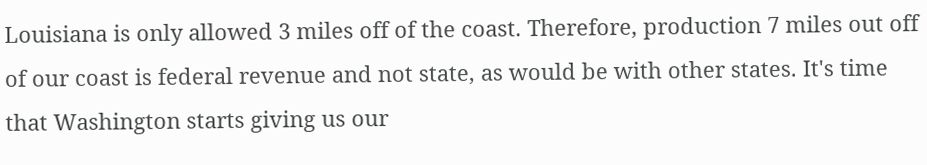Louisiana is only allowed 3 miles off of the coast. Therefore, production 7 miles out off of our coast is federal revenue and not state, as would be with other states. It's time that Washington starts giving us our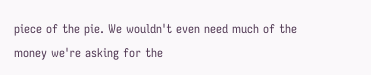piece of the pie. We wouldn't even need much of the money we're asking for the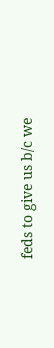feds to give us b/c we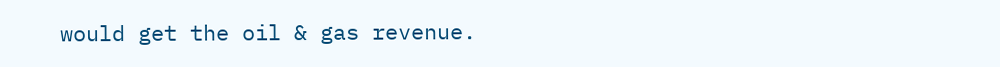would get the oil & gas revenue.